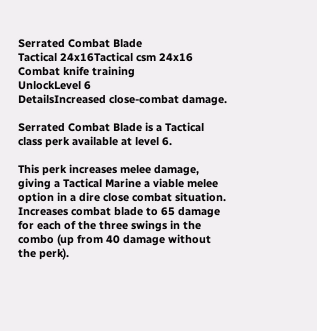Serrated Combat Blade
Tactical 24x16Tactical csm 24x16
Combat knife training
UnlockLevel 6
DetailsIncreased close-combat damage.

Serrated Combat Blade is a Tactical class perk available at level 6.

This perk increases melee damage, giving a Tactical Marine a viable melee option in a dire close combat situation. Increases combat blade to 65 damage for each of the three swings in the combo (up from 40 damage without the perk).